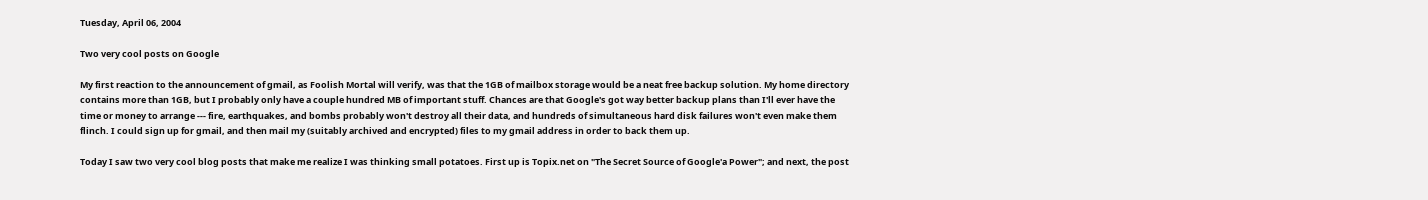Tuesday, April 06, 2004

Two very cool posts on Google

My first reaction to the announcement of gmail, as Foolish Mortal will verify, was that the 1GB of mailbox storage would be a neat free backup solution. My home directory contains more than 1GB, but I probably only have a couple hundred MB of important stuff. Chances are that Google's got way better backup plans than I'll ever have the time or money to arrange --- fire, earthquakes, and bombs probably won't destroy all their data, and hundreds of simultaneous hard disk failures won't even make them flinch. I could sign up for gmail, and then mail my (suitably archived and encrypted) files to my gmail address in order to back them up.

Today I saw two very cool blog posts that make me realize I was thinking small potatoes. First up is Topix.net on "The Secret Source of Google'a Power"; and next, the post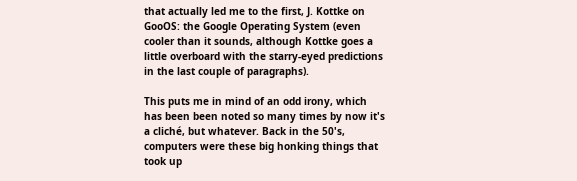that actually led me to the first, J. Kottke on GooOS: the Google Operating System (even cooler than it sounds, although Kottke goes a little overboard with the starry-eyed predictions in the last couple of paragraphs).

This puts me in mind of an odd irony, which has been been noted so many times by now it's a cliché, but whatever. Back in the 50's, computers were these big honking things that took up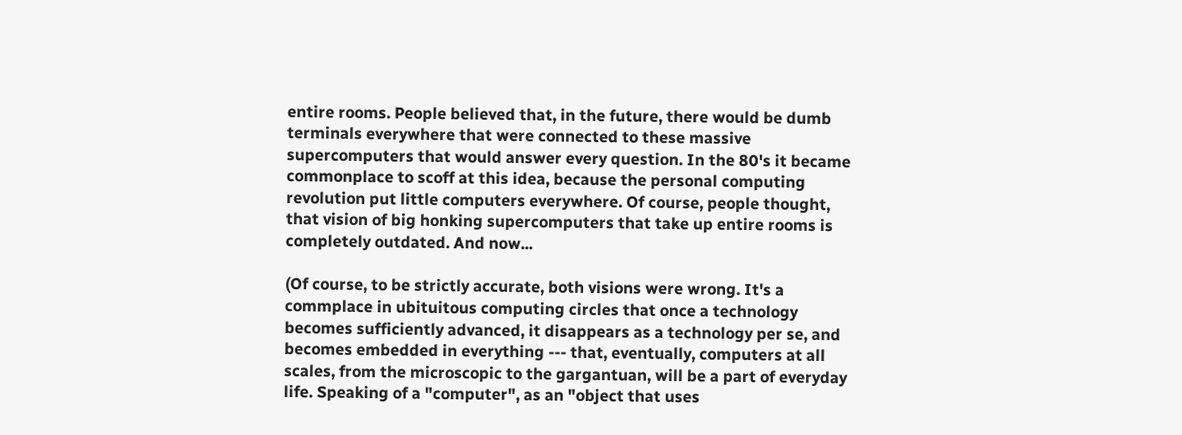entire rooms. People believed that, in the future, there would be dumb terminals everywhere that were connected to these massive supercomputers that would answer every question. In the 80's it became commonplace to scoff at this idea, because the personal computing revolution put little computers everywhere. Of course, people thought, that vision of big honking supercomputers that take up entire rooms is completely outdated. And now...

(Of course, to be strictly accurate, both visions were wrong. It's a commplace in ubituitous computing circles that once a technology becomes sufficiently advanced, it disappears as a technology per se, and becomes embedded in everything --- that, eventually, computers at all scales, from the microscopic to the gargantuan, will be a part of everyday life. Speaking of a "computer", as an "object that uses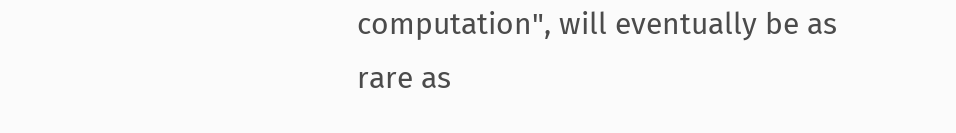computation", will eventually be as rare as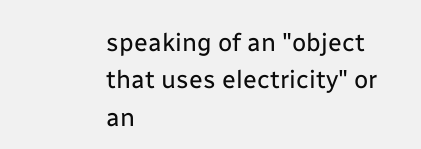speaking of an "object that uses electricity" or an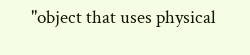"object that uses physical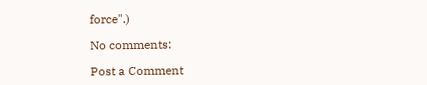force".)

No comments:

Post a Comment